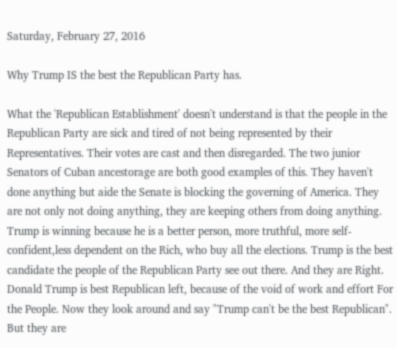Saturday, February 27, 2016

Why Trump IS the best the Republican Party has.

What the 'Republican Establishment' doesn't understand is that the people in the Republican Party are sick and tired of not being represented by their Representatives. Their votes are cast and then disregarded. The two junior Senators of Cuban ancestorage are both good examples of this. They haven't done anything but aide the Senate is blocking the governing of America. They are not only not doing anything, they are keeping others from doing anything. Trump is winning because he is a better person, more truthful, more self-confident,less dependent on the Rich, who buy all the elections. Trump is the best candidate the people of the Republican Party see out there. And they are Right. Donald Trump is best Republican left, because of the void of work and effort For the People. Now they look around and say "Trump can't be the best Republican". But they are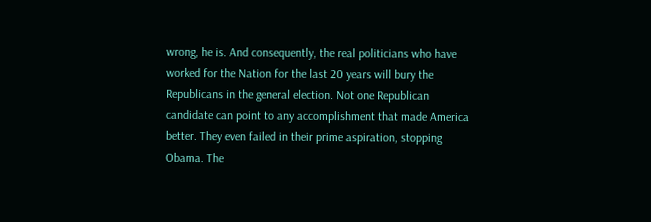wrong, he is. And consequently, the real politicians who have worked for the Nation for the last 20 years will bury the Republicans in the general election. Not one Republican candidate can point to any accomplishment that made America better. They even failed in their prime aspiration, stopping Obama. The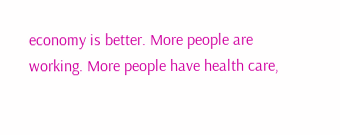economy is better. More people are working. More people have health care,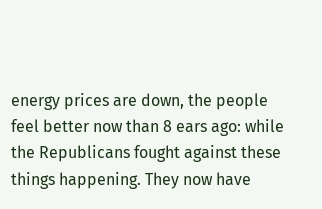energy prices are down, the people feel better now than 8 ears ago: while the Republicans fought against these things happening. They now have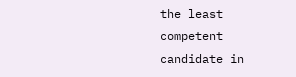the least competent candidate in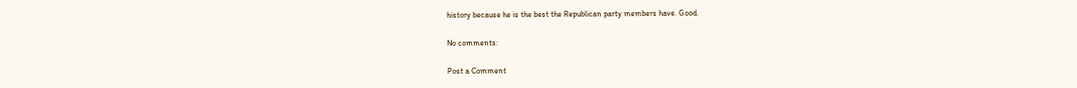history because he is the best the Republican party members have. Good.

No comments:

Post a Comment